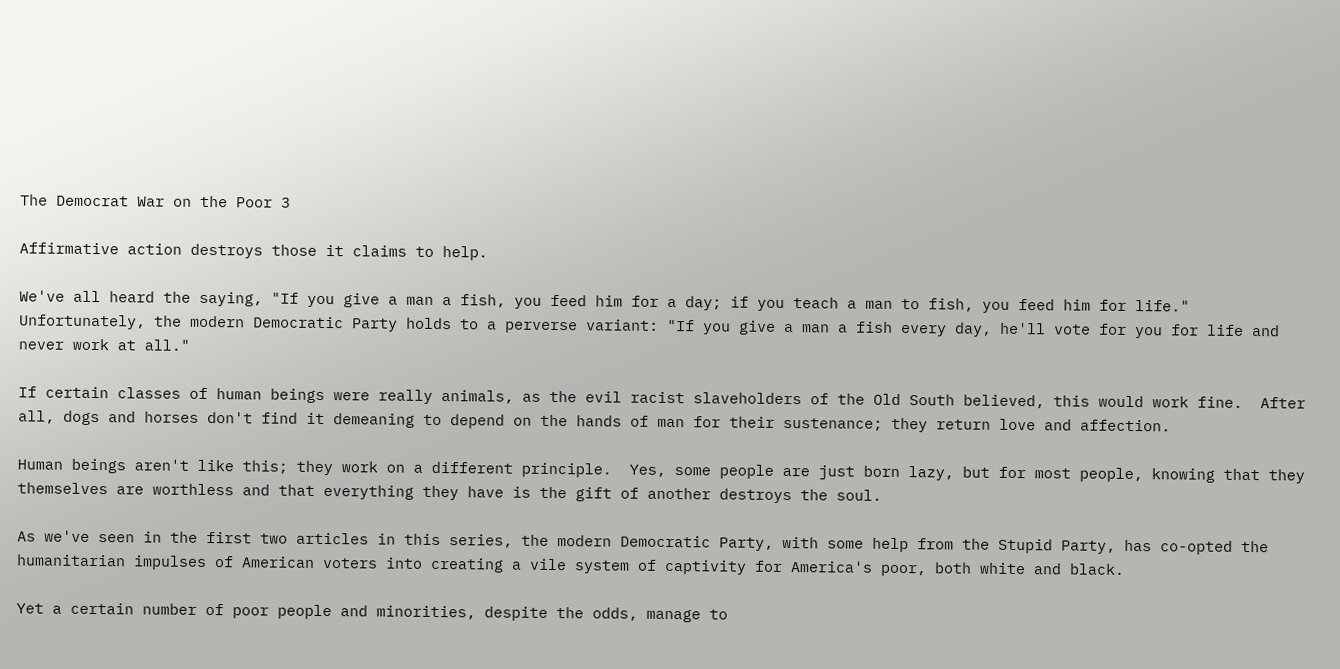The Democrat War on the Poor 3

Affirmative action destroys those it claims to help.

We've all heard the saying, "If you give a man a fish, you feed him for a day; if you teach a man to fish, you feed him for life."  Unfortunately, the modern Democratic Party holds to a perverse variant: "If you give a man a fish every day, he'll vote for you for life and never work at all."

If certain classes of human beings were really animals, as the evil racist slaveholders of the Old South believed, this would work fine.  After all, dogs and horses don't find it demeaning to depend on the hands of man for their sustenance; they return love and affection.

Human beings aren't like this; they work on a different principle.  Yes, some people are just born lazy, but for most people, knowing that they themselves are worthless and that everything they have is the gift of another destroys the soul.

As we've seen in the first two articles in this series, the modern Democratic Party, with some help from the Stupid Party, has co-opted the humanitarian impulses of American voters into creating a vile system of captivity for America's poor, both white and black.

Yet a certain number of poor people and minorities, despite the odds, manage to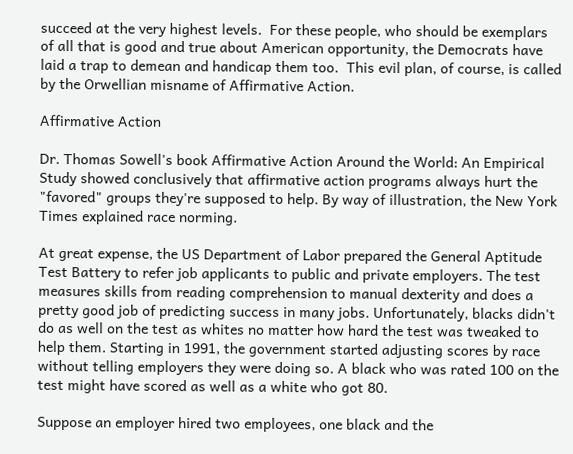succeed at the very highest levels.  For these people, who should be exemplars of all that is good and true about American opportunity, the Democrats have laid a trap to demean and handicap them too.  This evil plan, of course, is called by the Orwellian misname of Affirmative Action.

Affirmative Action

Dr. Thomas Sowell's book Affirmative Action Around the World: An Empirical Study showed conclusively that affirmative action programs always hurt the "favored" groups they're supposed to help. By way of illustration, the New York Times explained race norming.

At great expense, the US Department of Labor prepared the General Aptitude Test Battery to refer job applicants to public and private employers. The test measures skills from reading comprehension to manual dexterity and does a pretty good job of predicting success in many jobs. Unfortunately, blacks didn't do as well on the test as whites no matter how hard the test was tweaked to help them. Starting in 1991, the government started adjusting scores by race without telling employers they were doing so. A black who was rated 100 on the test might have scored as well as a white who got 80.

Suppose an employer hired two employees, one black and the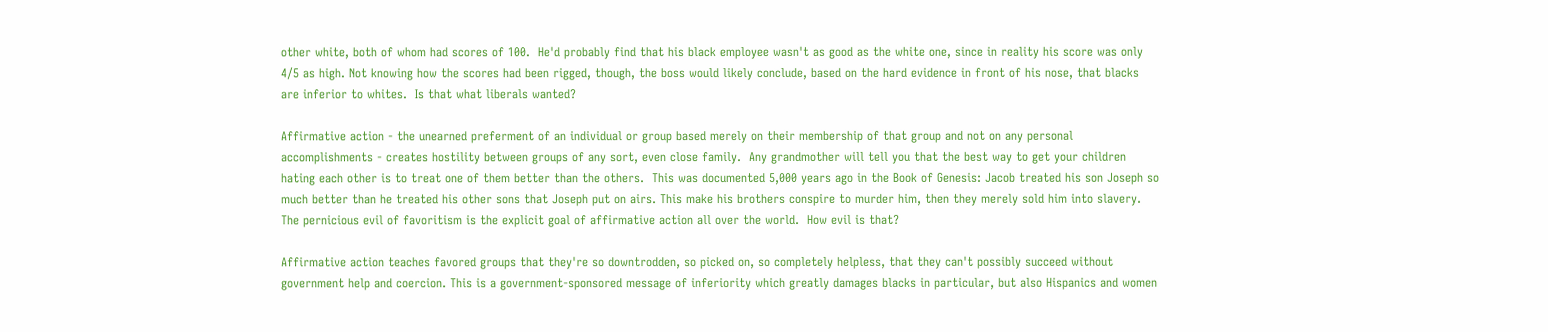other white, both of whom had scores of 100.  He'd probably find that his black employee wasn't as good as the white one, since in reality his score was only 4/5 as high. Not knowing how the scores had been rigged, though, the boss would likely conclude, based on the hard evidence in front of his nose, that blacks are inferior to whites.  Is that what liberals wanted?

Affirmative action - the unearned preferment of an individual or group based merely on their membership of that group and not on any personal accomplishments - creates hostility between groups of any sort, even close family.  Any grandmother will tell you that the best way to get your children hating each other is to treat one of them better than the others.  This was documented 5,000 years ago in the Book of Genesis: Jacob treated his son Joseph so much better than he treated his other sons that Joseph put on airs. This make his brothers conspire to murder him, then they merely sold him into slavery. The pernicious evil of favoritism is the explicit goal of affirmative action all over the world.  How evil is that?

Affirmative action teaches favored groups that they're so downtrodden, so picked on, so completely helpless, that they can't possibly succeed without government help and coercion. This is a government-sponsored message of inferiority which greatly damages blacks in particular, but also Hispanics and women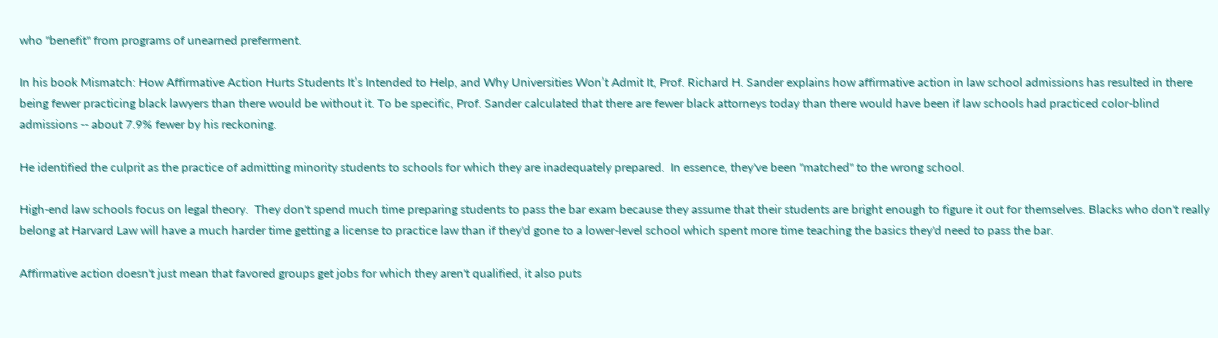who "benefit" from programs of unearned preferment.

In his book Mismatch: How Affirmative Action Hurts Students It’s Intended to Help, and Why Universities Won’t Admit It, Prof. Richard H. Sander explains how affirmative action in law school admissions has resulted in there being fewer practicing black lawyers than there would be without it. To be specific, Prof. Sander calculated that there are fewer black attorneys today than there would have been if law schools had practiced color-blind admissions -- about 7.9% fewer by his reckoning.

He identified the culprit as the practice of admitting minority students to schools for which they are inadequately prepared.  In essence, they've been "matched" to the wrong school.

High-end law schools focus on legal theory.  They don't spend much time preparing students to pass the bar exam because they assume that their students are bright enough to figure it out for themselves. Blacks who don't really belong at Harvard Law will have a much harder time getting a license to practice law than if they'd gone to a lower-level school which spent more time teaching the basics they'd need to pass the bar.

Affirmative action doesn't just mean that favored groups get jobs for which they aren't qualified, it also puts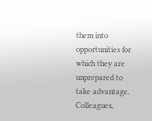them into opportunities for which they are unprepared to take advantage.  Colleagues,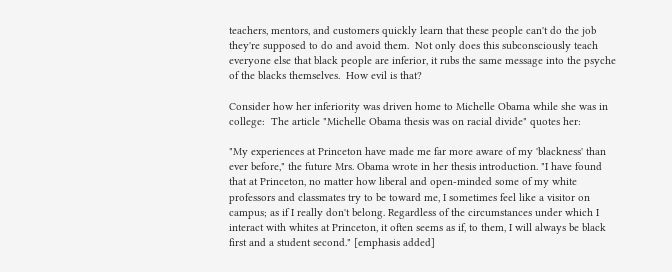teachers, mentors, and customers quickly learn that these people can't do the job they're supposed to do and avoid them.  Not only does this subconsciously teach everyone else that black people are inferior, it rubs the same message into the psyche of the blacks themselves.  How evil is that?

Consider how her inferiority was driven home to Michelle Obama while she was in college:  The article "Michelle Obama thesis was on racial divide" quotes her:

"My experiences at Princeton have made me far more aware of my 'blackness' than ever before," the future Mrs. Obama wrote in her thesis introduction. "I have found that at Princeton, no matter how liberal and open-minded some of my white professors and classmates try to be toward me, I sometimes feel like a visitor on campus; as if I really don't belong. Regardless of the circumstances under which I interact with whites at Princeton, it often seems as if, to them, I will always be black first and a student second." [emphasis added]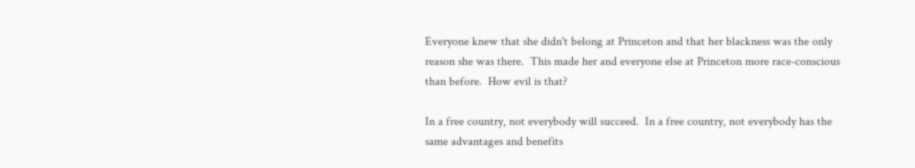Everyone knew that she didn't belong at Princeton and that her blackness was the only reason she was there.  This made her and everyone else at Princeton more race-conscious than before.  How evil is that?

In a free country, not everybody will succeed.  In a free country, not everybody has the same advantages and benefits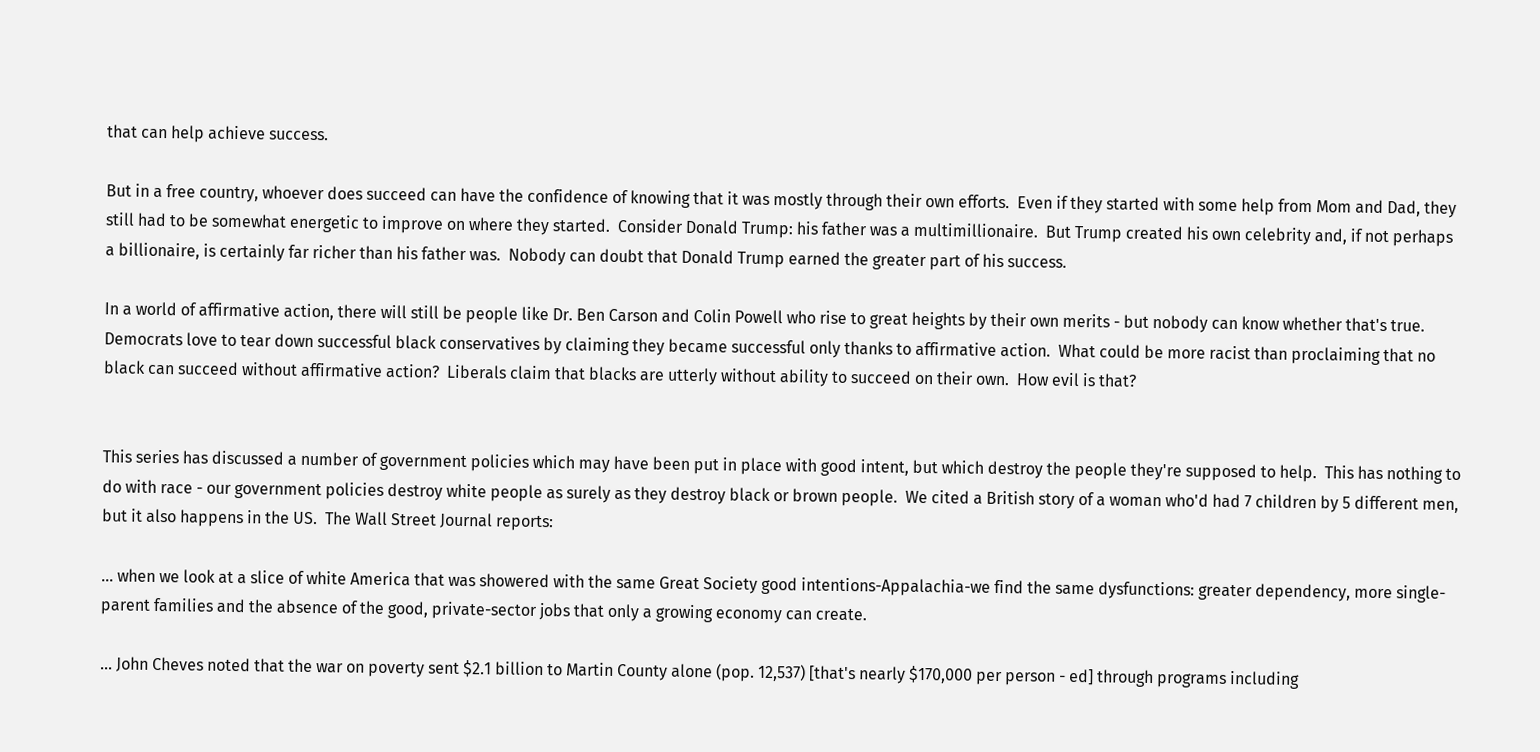that can help achieve success.

But in a free country, whoever does succeed can have the confidence of knowing that it was mostly through their own efforts.  Even if they started with some help from Mom and Dad, they still had to be somewhat energetic to improve on where they started.  Consider Donald Trump: his father was a multimillionaire.  But Trump created his own celebrity and, if not perhaps a billionaire, is certainly far richer than his father was.  Nobody can doubt that Donald Trump earned the greater part of his success.

In a world of affirmative action, there will still be people like Dr. Ben Carson and Colin Powell who rise to great heights by their own merits - but nobody can know whether that's true.  Democrats love to tear down successful black conservatives by claiming they became successful only thanks to affirmative action.  What could be more racist than proclaiming that no black can succeed without affirmative action?  Liberals claim that blacks are utterly without ability to succeed on their own.  How evil is that?


This series has discussed a number of government policies which may have been put in place with good intent, but which destroy the people they're supposed to help.  This has nothing to do with race - our government policies destroy white people as surely as they destroy black or brown people.  We cited a British story of a woman who'd had 7 children by 5 different men, but it also happens in the US.  The Wall Street Journal reports:

... when we look at a slice of white America that was showered with the same Great Society good intentions-Appalachia-we find the same dysfunctions: greater dependency, more single-parent families and the absence of the good, private-sector jobs that only a growing economy can create.

... John Cheves noted that the war on poverty sent $2.1 billion to Martin County alone (pop. 12,537) [that's nearly $170,000 per person - ed] through programs including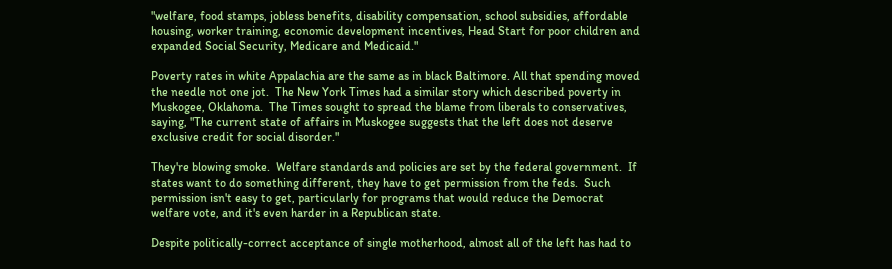"welfare, food stamps, jobless benefits, disability compensation, school subsidies, affordable housing, worker training, economic development incentives, Head Start for poor children and expanded Social Security, Medicare and Medicaid."

Poverty rates in white Appalachia are the same as in black Baltimore. All that spending moved the needle not one jot.  The New York Times had a similar story which described poverty in Muskogee, Oklahoma.  The Times sought to spread the blame from liberals to conservatives, saying, "The current state of affairs in Muskogee suggests that the left does not deserve exclusive credit for social disorder."

They're blowing smoke.  Welfare standards and policies are set by the federal government.  If states want to do something different, they have to get permission from the feds.  Such permission isn't easy to get, particularly for programs that would reduce the Democrat welfare vote, and it's even harder in a Republican state.

Despite politically-correct acceptance of single motherhood, almost all of the left has had to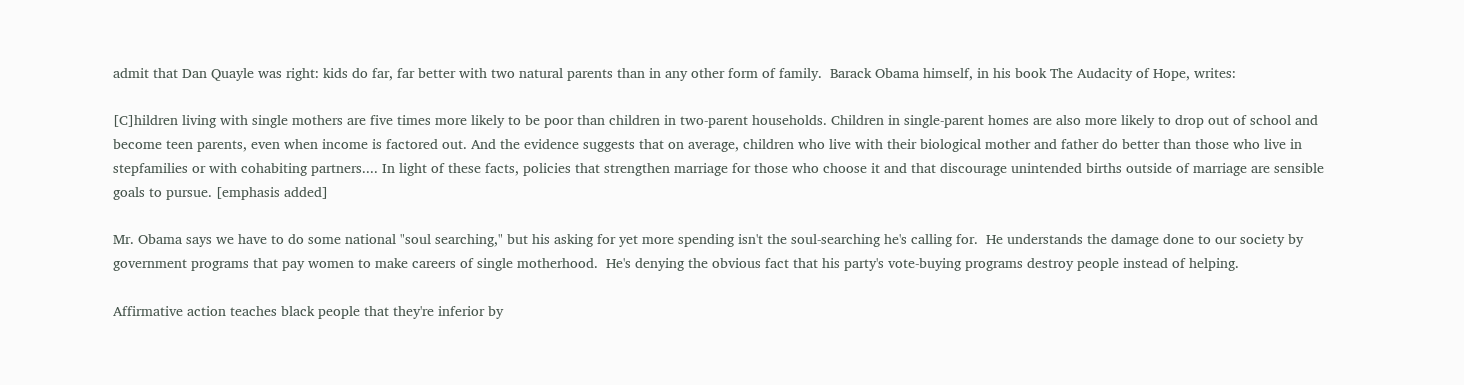admit that Dan Quayle was right: kids do far, far better with two natural parents than in any other form of family.  Barack Obama himself, in his book The Audacity of Hope, writes:

[C]hildren living with single mothers are five times more likely to be poor than children in two-parent households. Children in single-parent homes are also more likely to drop out of school and become teen parents, even when income is factored out. And the evidence suggests that on average, children who live with their biological mother and father do better than those who live in stepfamilies or with cohabiting partners.... In light of these facts, policies that strengthen marriage for those who choose it and that discourage unintended births outside of marriage are sensible goals to pursue. [emphasis added]

Mr. Obama says we have to do some national "soul searching," but his asking for yet more spending isn't the soul-searching he's calling for.  He understands the damage done to our society by government programs that pay women to make careers of single motherhood.  He's denying the obvious fact that his party's vote-buying programs destroy people instead of helping.

Affirmative action teaches black people that they're inferior by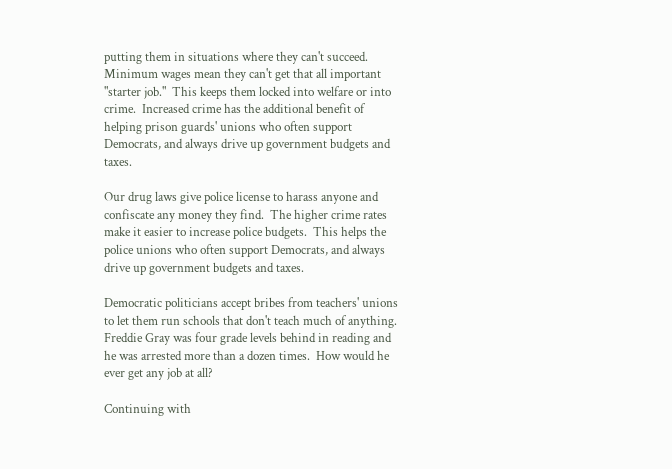putting them in situations where they can't succeed.  Minimum wages mean they can't get that all important "starter job."  This keeps them locked into welfare or into crime.  Increased crime has the additional benefit of helping prison guards' unions who often support Democrats, and always drive up government budgets and taxes.

Our drug laws give police license to harass anyone and confiscate any money they find.  The higher crime rates make it easier to increase police budgets.  This helps the police unions who often support Democrats, and always drive up government budgets and taxes.

Democratic politicians accept bribes from teachers' unions to let them run schools that don't teach much of anything.  Freddie Gray was four grade levels behind in reading and he was arrested more than a dozen times.  How would he ever get any job at all?

Continuing with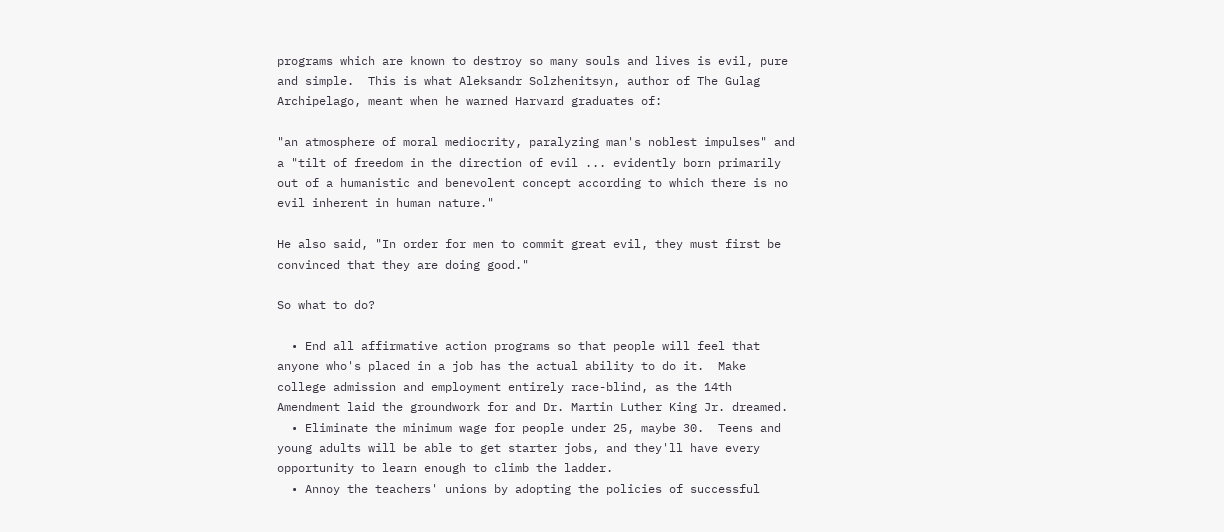programs which are known to destroy so many souls and lives is evil, pure and simple.  This is what Aleksandr Solzhenitsyn, author of The Gulag Archipelago, meant when he warned Harvard graduates of:

"an atmosphere of moral mediocrity, paralyzing man's noblest impulses" and a "tilt of freedom in the direction of evil ... evidently born primarily out of a humanistic and benevolent concept according to which there is no evil inherent in human nature."

He also said, "In order for men to commit great evil, they must first be convinced that they are doing good."

So what to do?

  • End all affirmative action programs so that people will feel that anyone who's placed in a job has the actual ability to do it.  Make college admission and employment entirely race-blind, as the 14th Amendment laid the groundwork for and Dr. Martin Luther King Jr. dreamed.
  • Eliminate the minimum wage for people under 25, maybe 30.  Teens and young adults will be able to get starter jobs, and they'll have every opportunity to learn enough to climb the ladder.
  • Annoy the teachers' unions by adopting the policies of successful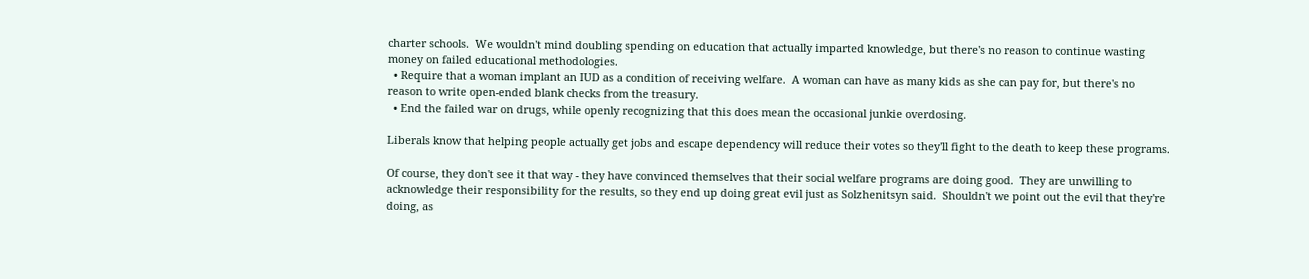charter schools.  We wouldn't mind doubling spending on education that actually imparted knowledge, but there's no reason to continue wasting money on failed educational methodologies.
  • Require that a woman implant an IUD as a condition of receiving welfare.  A woman can have as many kids as she can pay for, but there's no reason to write open-ended blank checks from the treasury.
  • End the failed war on drugs, while openly recognizing that this does mean the occasional junkie overdosing.

Liberals know that helping people actually get jobs and escape dependency will reduce their votes so they'll fight to the death to keep these programs.

Of course, they don't see it that way - they have convinced themselves that their social welfare programs are doing good.  They are unwilling to acknowledge their responsibility for the results, so they end up doing great evil just as Solzhenitsyn said.  Shouldn't we point out the evil that they're doing, as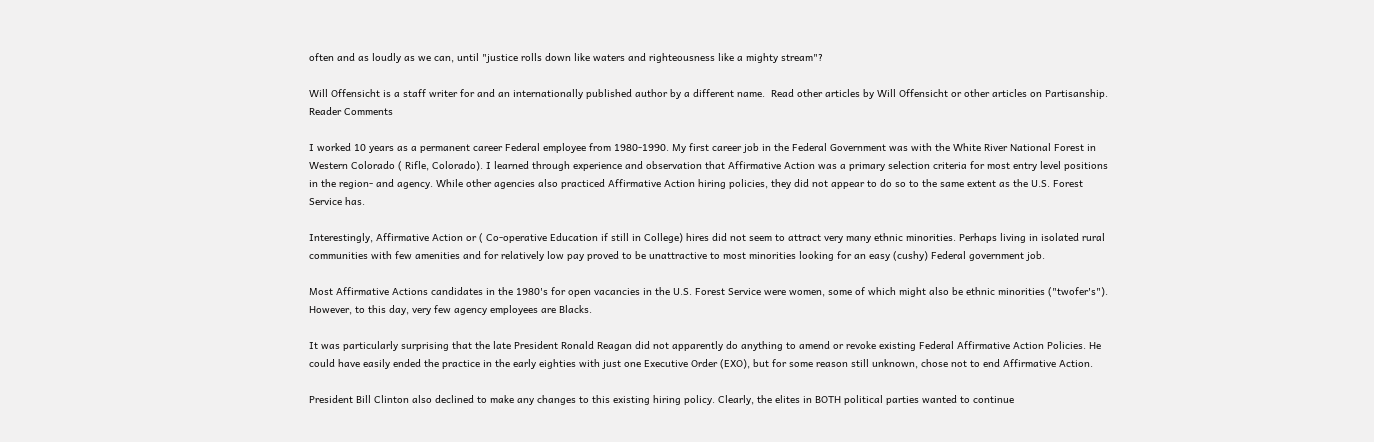often and as loudly as we can, until "justice rolls down like waters and righteousness like a mighty stream"?

Will Offensicht is a staff writer for and an internationally published author by a different name.  Read other articles by Will Offensicht or other articles on Partisanship.
Reader Comments

I worked 10 years as a permanent career Federal employee from 1980-1990. My first career job in the Federal Government was with the White River National Forest in Western Colorado ( Rifle, Colorado). I learned through experience and observation that Affirmative Action was a primary selection criteria for most entry level positions in the region- and agency. While other agencies also practiced Affirmative Action hiring policies, they did not appear to do so to the same extent as the U.S. Forest Service has.

Interestingly, Affirmative Action or ( Co-operative Education if still in College) hires did not seem to attract very many ethnic minorities. Perhaps living in isolated rural communities with few amenities and for relatively low pay proved to be unattractive to most minorities looking for an easy (cushy) Federal government job.

Most Affirmative Actions candidates in the 1980's for open vacancies in the U.S. Forest Service were women, some of which might also be ethnic minorities ("twofer's"). However, to this day, very few agency employees are Blacks.

It was particularly surprising that the late President Ronald Reagan did not apparently do anything to amend or revoke existing Federal Affirmative Action Policies. He could have easily ended the practice in the early eighties with just one Executive Order (EXO), but for some reason still unknown, chose not to end Affirmative Action.

President Bill Clinton also declined to make any changes to this existing hiring policy. Clearly, the elites in BOTH political parties wanted to continue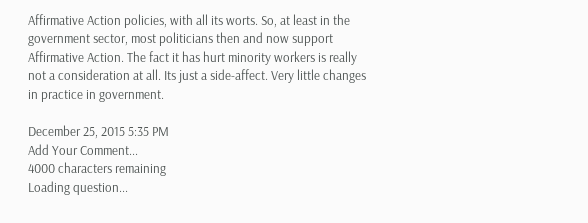Affirmative Action policies, with all its worts. So, at least in the government sector, most politicians then and now support Affirmative Action. The fact it has hurt minority workers is really not a consideration at all. Its just a side-affect. Very little changes in practice in government.

December 25, 2015 5:35 PM
Add Your Comment...
4000 characters remaining
Loading question...